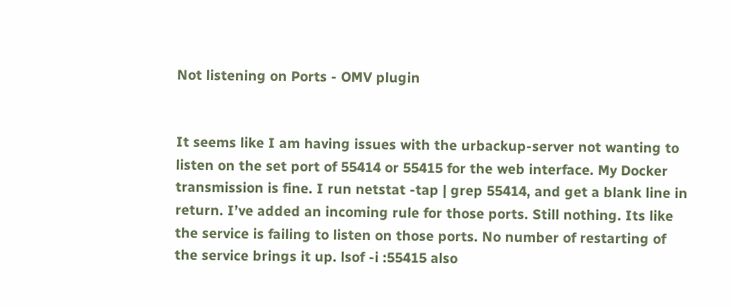Not listening on Ports - OMV plugin


It seems like I am having issues with the urbackup-server not wanting to listen on the set port of 55414 or 55415 for the web interface. My Docker transmission is fine. I run netstat -tap | grep 55414, and get a blank line in return. I’ve added an incoming rule for those ports. Still nothing. Its like the service is failing to listen on those ports. No number of restarting of the service brings it up. lsof -i :55415 also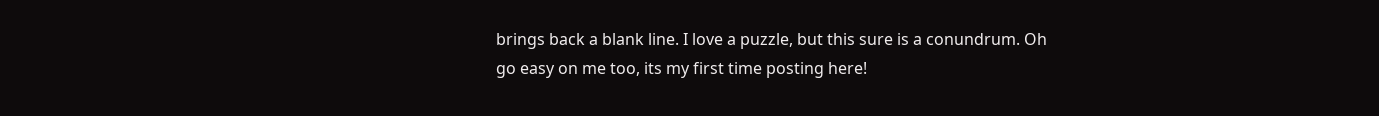brings back a blank line. I love a puzzle, but this sure is a conundrum. Oh go easy on me too, its my first time posting here!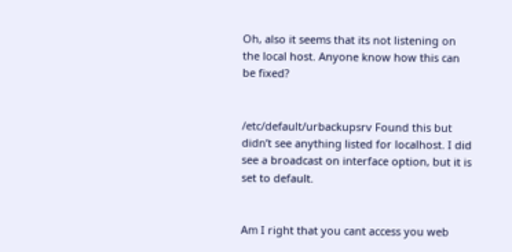Oh, also it seems that its not listening on the local host. Anyone know how this can be fixed?


/etc/default/urbackupsrv Found this but didn’t see anything listed for localhost. I did see a broadcast on interface option, but it is set to default.


Am I right that you cant access you web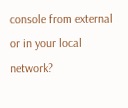console from external or in your local network?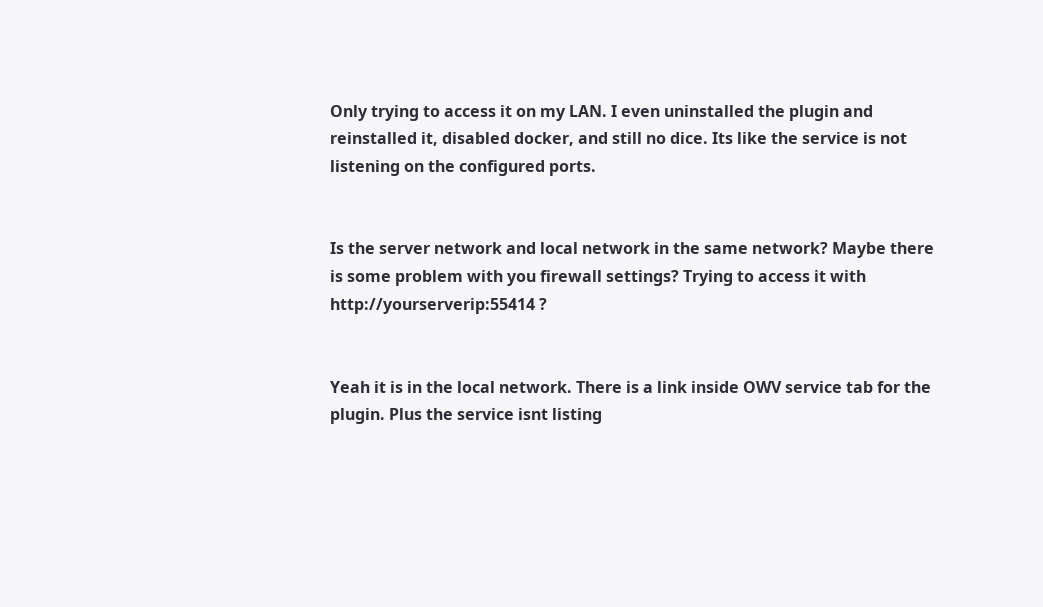Only trying to access it on my LAN. I even uninstalled the plugin and reinstalled it, disabled docker, and still no dice. Its like the service is not listening on the configured ports.


Is the server network and local network in the same network? Maybe there is some problem with you firewall settings? Trying to access it with http://yourserverip:55414 ?


Yeah it is in the local network. There is a link inside OWV service tab for the plugin. Plus the service isnt listing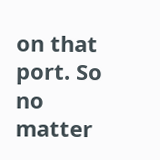on that port. So no matter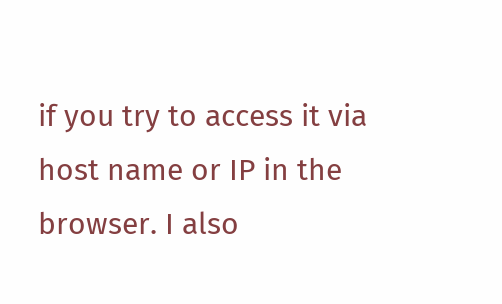if you try to access it via host name or IP in the browser. I also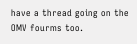have a thread going on the OMV fourms too.